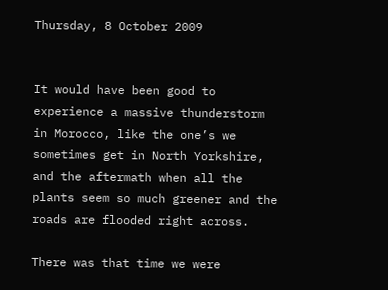Thursday, 8 October 2009


It would have been good to experience a massive thunderstorm in Morocco, like the one’s we sometimes get in North Yorkshire, and the aftermath when all the plants seem so much greener and the roads are flooded right across.

There was that time we were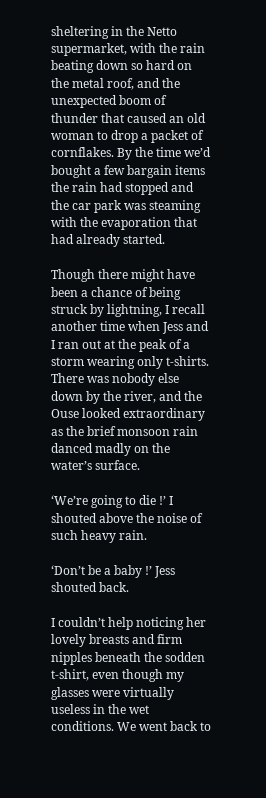sheltering in the Netto supermarket, with the rain beating down so hard on the metal roof, and the unexpected boom of thunder that caused an old woman to drop a packet of cornflakes. By the time we’d bought a few bargain items the rain had stopped and the car park was steaming with the evaporation that had already started.

Though there might have been a chance of being struck by lightning, I recall another time when Jess and I ran out at the peak of a storm wearing only t-shirts. There was nobody else down by the river, and the Ouse looked extraordinary as the brief monsoon rain danced madly on the water’s surface.

‘We’re going to die !’ I shouted above the noise of such heavy rain.

‘Don’t be a baby !’ Jess shouted back.

I couldn’t help noticing her lovely breasts and firm nipples beneath the sodden t-shirt, even though my glasses were virtually useless in the wet conditions. We went back to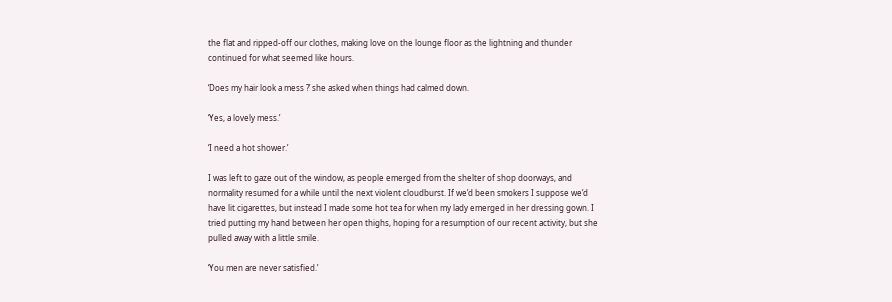the flat and ripped-off our clothes, making love on the lounge floor as the lightning and thunder continued for what seemed like hours.

‘Does my hair look a mess ?’ she asked when things had calmed down.

‘Yes, a lovely mess.’

‘I need a hot shower.’

I was left to gaze out of the window, as people emerged from the shelter of shop doorways, and normality resumed for a while until the next violent cloudburst. If we’d been smokers I suppose we’d have lit cigarettes, but instead I made some hot tea for when my lady emerged in her dressing gown. I tried putting my hand between her open thighs, hoping for a resumption of our recent activity, but she pulled away with a little smile.

‘You men are never satisfied.’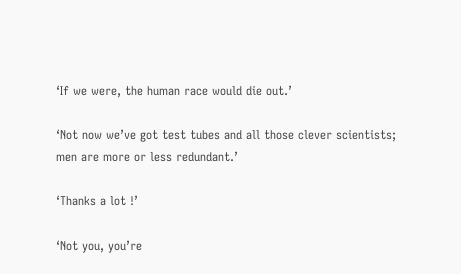‘If we were, the human race would die out.’

‘Not now we’ve got test tubes and all those clever scientists; men are more or less redundant.’

‘Thanks a lot !’

‘Not you, you’re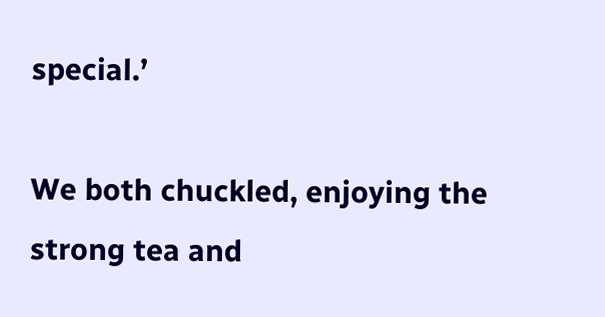special.’

We both chuckled, enjoying the strong tea and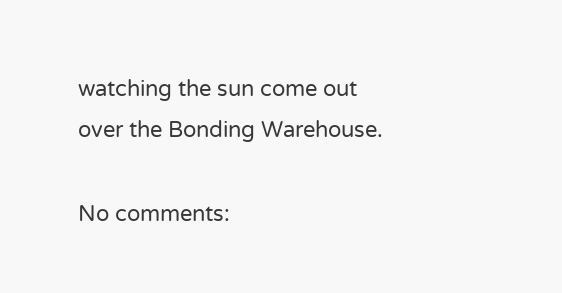watching the sun come out over the Bonding Warehouse.

No comments: